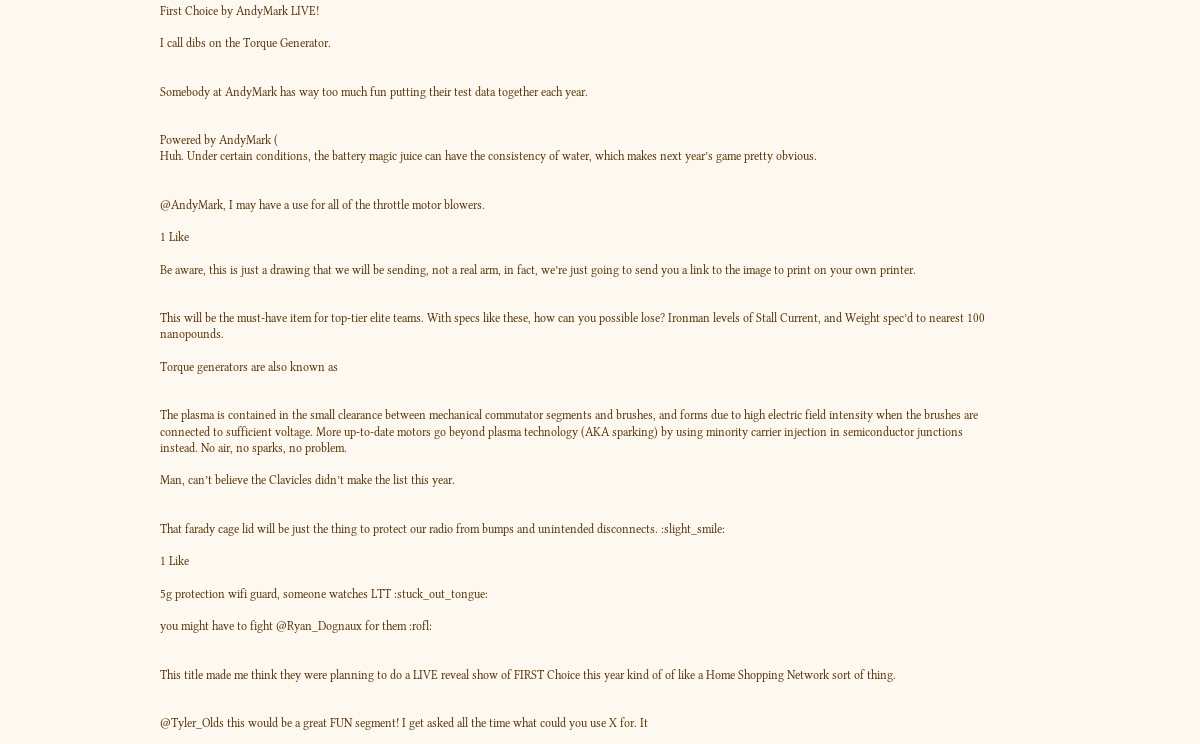First Choice by AndyMark LIVE!

I call dibs on the Torque Generator.


Somebody at AndyMark has way too much fun putting their test data together each year.


Powered by AndyMark (
Huh. Under certain conditions, the battery magic juice can have the consistency of water, which makes next year’s game pretty obvious.


@AndyMark, I may have a use for all of the throttle motor blowers.

1 Like

Be aware, this is just a drawing that we will be sending, not a real arm, in fact, we’re just going to send you a link to the image to print on your own printer.


This will be the must-have item for top-tier elite teams. With specs like these, how can you possible lose? Ironman levels of Stall Current, and Weight spec’d to nearest 100 nanopounds.

Torque generators are also known as


The plasma is contained in the small clearance between mechanical commutator segments and brushes, and forms due to high electric field intensity when the brushes are connected to sufficient voltage. More up-to-date motors go beyond plasma technology (AKA sparking) by using minority carrier injection in semiconductor junctions instead. No air, no sparks, no problem.

Man, can’t believe the Clavicles didn’t make the list this year.


That farady cage lid will be just the thing to protect our radio from bumps and unintended disconnects. :slight_smile:

1 Like

5g protection wifi guard, someone watches LTT :stuck_out_tongue:

you might have to fight @Ryan_Dognaux for them :rofl:


This title made me think they were planning to do a LIVE reveal show of FIRST Choice this year kind of of like a Home Shopping Network sort of thing.


@Tyler_Olds this would be a great FUN segment! I get asked all the time what could you use X for. It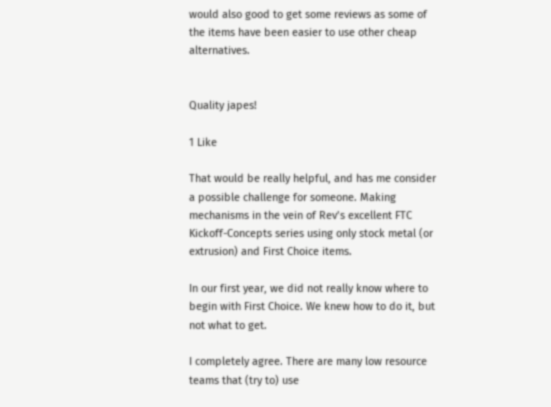would also good to get some reviews as some of the items have been easier to use other cheap alternatives.


Quality japes!

1 Like

That would be really helpful, and has me consider a possible challenge for someone. Making mechanisms in the vein of Rev’s excellent FTC Kickoff-Concepts series using only stock metal (or extrusion) and First Choice items.

In our first year, we did not really know where to begin with First Choice. We knew how to do it, but not what to get.

I completely agree. There are many low resource teams that (try to) use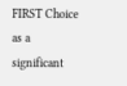FIRST Choice as a significant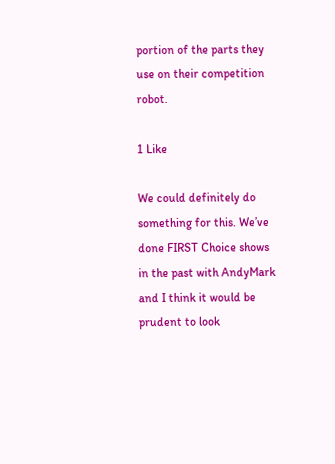portion of the parts they use on their competition robot.

1 Like

We could definitely do something for this. We’ve done FIRST Choice shows in the past with AndyMark and I think it would be prudent to look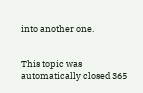into another one.


This topic was automatically closed 365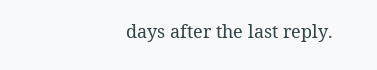days after the last reply.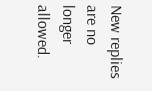New replies are no longer allowed.